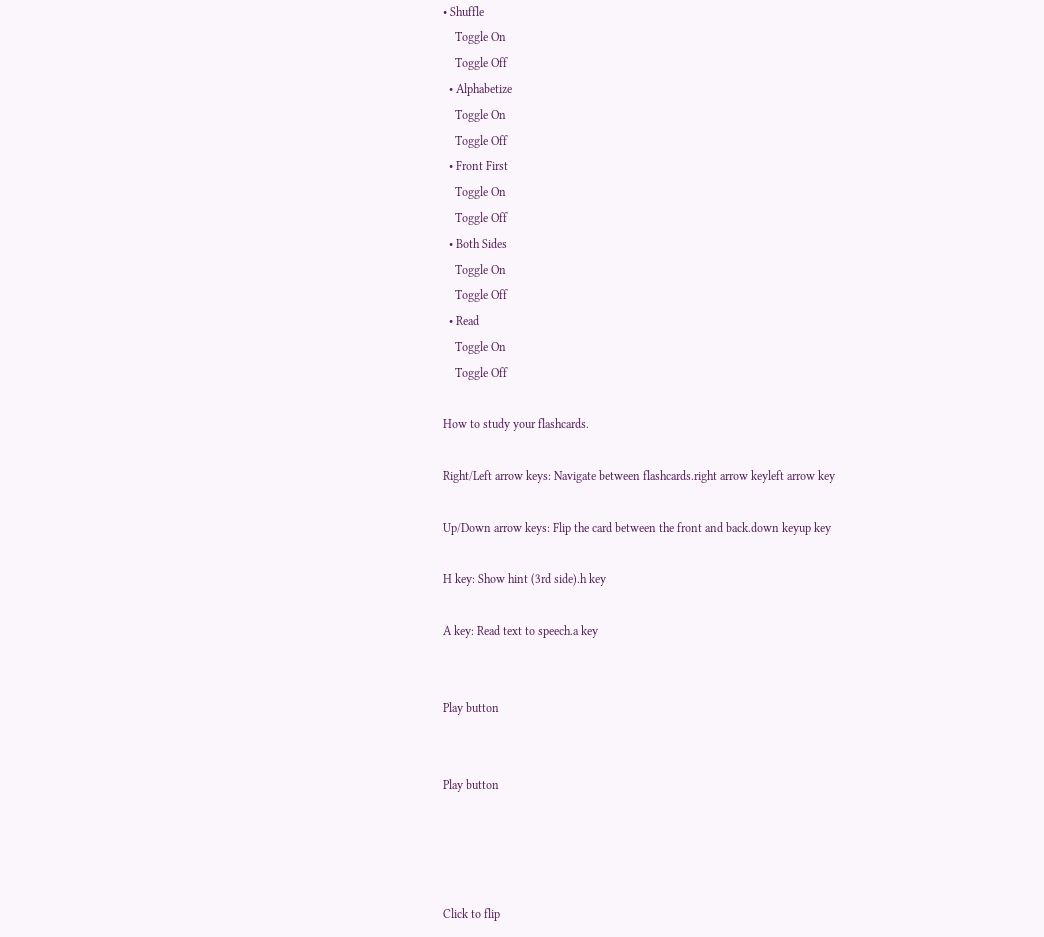• Shuffle
    Toggle On
    Toggle Off
  • Alphabetize
    Toggle On
    Toggle Off
  • Front First
    Toggle On
    Toggle Off
  • Both Sides
    Toggle On
    Toggle Off
  • Read
    Toggle On
    Toggle Off

How to study your flashcards.

Right/Left arrow keys: Navigate between flashcards.right arrow keyleft arrow key

Up/Down arrow keys: Flip the card between the front and back.down keyup key

H key: Show hint (3rd side).h key

A key: Read text to speech.a key


Play button


Play button




Click to flip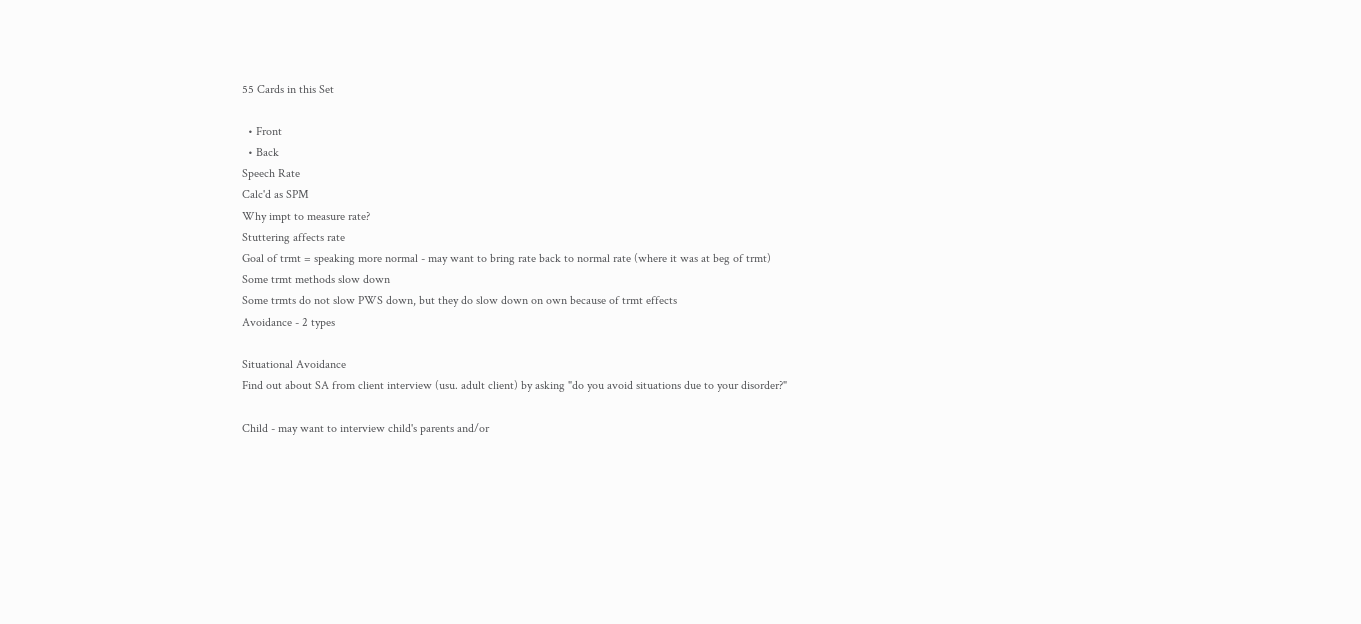55 Cards in this Set

  • Front
  • Back
Speech Rate
Calc'd as SPM
Why impt to measure rate?
Stuttering affects rate
Goal of trmt = speaking more normal - may want to bring rate back to normal rate (where it was at beg of trmt)
Some trmt methods slow down
Some trmts do not slow PWS down, but they do slow down on own because of trmt effects
Avoidance - 2 types

Situational Avoidance
Find out about SA from client interview (usu. adult client) by asking "do you avoid situations due to your disorder?"

Child - may want to interview child's parents and/or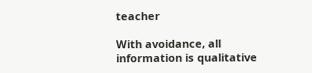teacher

With avoidance, all information is qualitative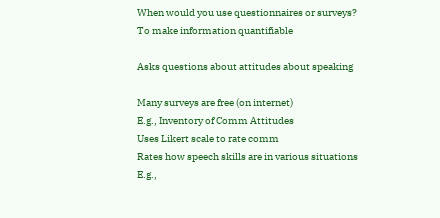When would you use questionnaires or surveys?
To make information quantifiable

Asks questions about attitudes about speaking

Many surveys are free (on internet)
E.g., Inventory of Comm Attitudes
Uses Likert scale to rate comm
Rates how speech skills are in various situations
E.g.,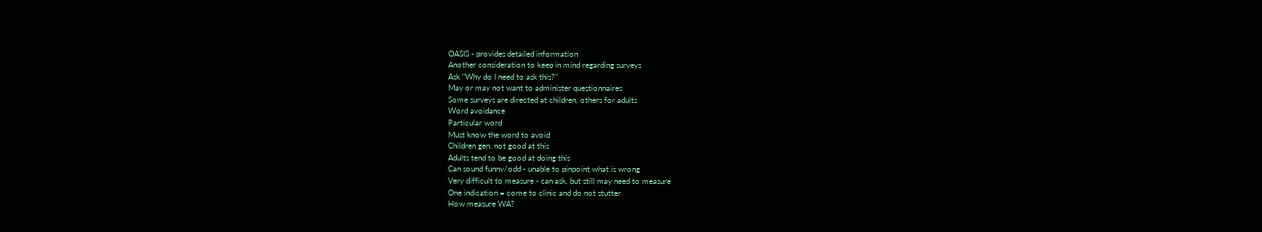OASIS - provides detailed information
Another consideration to keep in mind regarding surveys
Ask "Why do I need to ask this?"
May or may not want to administer questionnaires
Some surveys are directed at children, others for adults
Word avoidance
Particular word
Must know the word to avoid
Children gen. not good at this
Adults tend to be good at doing this
Can sound funny/odd - unable to pinpoint what is wrong
Very difficult to measure - can ask, but still may need to measure
One indication = come to clinic and do not stutter
How measure WA?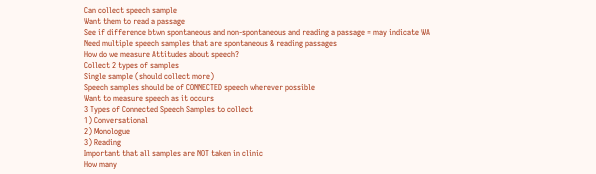Can collect speech sample
Want them to read a passage
See if difference btwn spontaneous and non-spontaneous and reading a passage = may indicate WA
Need multiple speech samples that are spontaneous & reading passages
How do we measure Attitudes about speech?
Collect 2 types of samples
Single sample (should collect more)
Speech samples should be of CONNECTED speech wherever possible
Want to measure speech as it occurs
3 Types of Connected Speech Samples to collect
1) Conversational
2) Monologue
3) Reading
Important that all samples are NOT taken in clinic
How many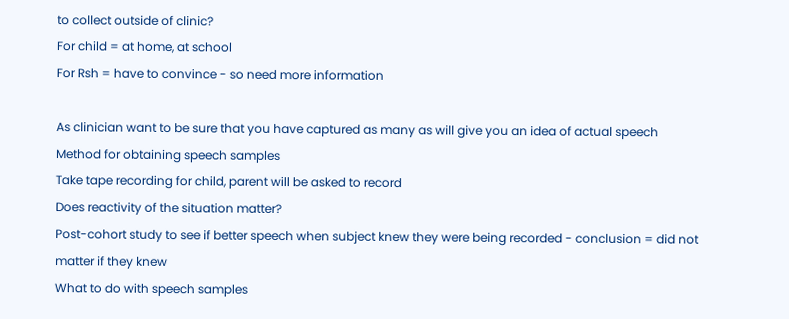to collect outside of clinic?
For child = at home, at school
For Rsh = have to convince - so need more information

As clinician want to be sure that you have captured as many as will give you an idea of actual speech
Method for obtaining speech samples
Take tape recording for child, parent will be asked to record
Does reactivity of the situation matter?
Post-cohort study to see if better speech when subject knew they were being recorded - conclusion = did not matter if they knew
What to do with speech samples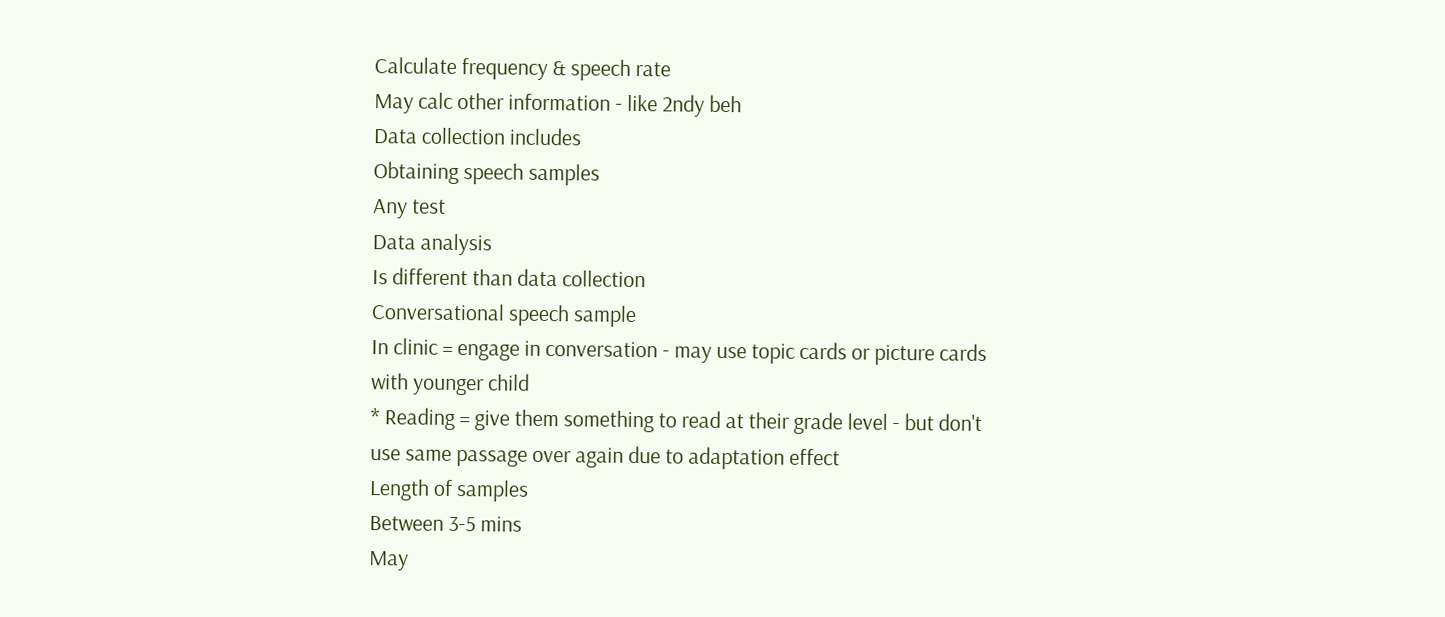Calculate frequency & speech rate
May calc other information - like 2ndy beh
Data collection includes
Obtaining speech samples
Any test
Data analysis
Is different than data collection
Conversational speech sample
In clinic = engage in conversation - may use topic cards or picture cards with younger child
* Reading = give them something to read at their grade level - but don't use same passage over again due to adaptation effect
Length of samples
Between 3-5 mins
May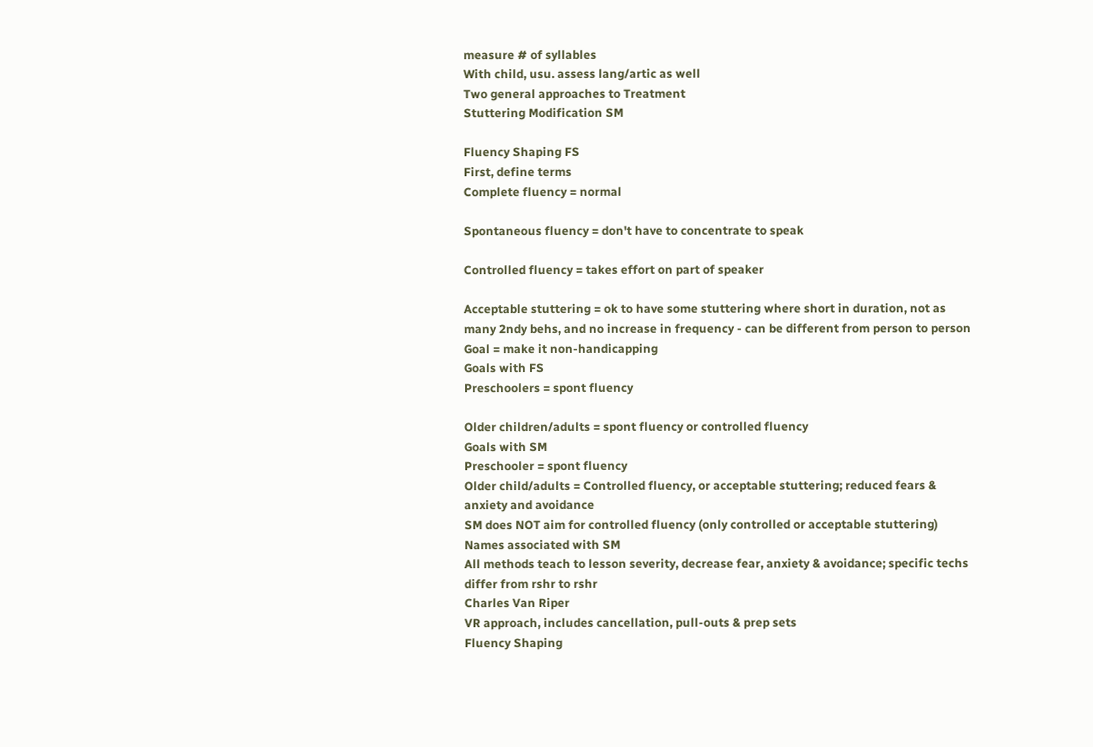measure # of syllables
With child, usu. assess lang/artic as well
Two general approaches to Treatment
Stuttering Modification SM

Fluency Shaping FS
First, define terms
Complete fluency = normal

Spontaneous fluency = don't have to concentrate to speak

Controlled fluency = takes effort on part of speaker

Acceptable stuttering = ok to have some stuttering where short in duration, not as many 2ndy behs, and no increase in frequency - can be different from person to person
Goal = make it non-handicapping
Goals with FS
Preschoolers = spont fluency

Older children/adults = spont fluency or controlled fluency
Goals with SM
Preschooler = spont fluency
Older child/adults = Controlled fluency, or acceptable stuttering; reduced fears & anxiety and avoidance
SM does NOT aim for controlled fluency (only controlled or acceptable stuttering)
Names associated with SM
All methods teach to lesson severity, decrease fear, anxiety & avoidance; specific techs differ from rshr to rshr
Charles Van Riper
VR approach, includes cancellation, pull-outs & prep sets
Fluency Shaping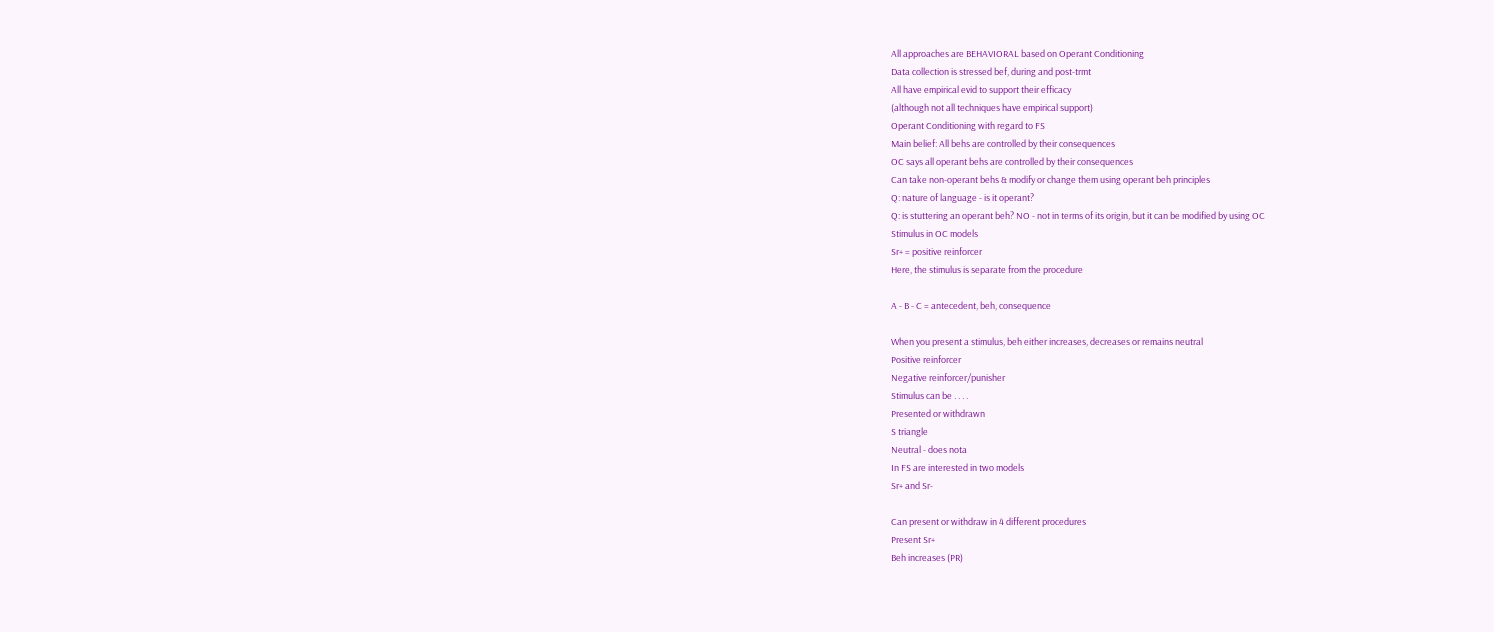All approaches are BEHAVIORAL based on Operant Conditioning
Data collection is stressed bef, during and post-trmt
All have empirical evid to support their efficacy
(although not all techniques have empirical support)
Operant Conditioning with regard to FS
Main belief: All behs are controlled by their consequences
OC says all operant behs are controlled by their consequences
Can take non-operant behs & modify or change them using operant beh principles
Q: nature of language - is it operant?
Q: is stuttering an operant beh? NO - not in terms of its origin, but it can be modified by using OC
Stimulus in OC models
Sr+ = positive reinforcer
Here, the stimulus is separate from the procedure

A - B - C = antecedent, beh, consequence

When you present a stimulus, beh either increases, decreases or remains neutral
Positive reinforcer
Negative reinforcer/punisher
Stimulus can be . . . .
Presented or withdrawn
S triangle
Neutral - does nota
In FS are interested in two models
Sr+ and Sr-

Can present or withdraw in 4 different procedures
Present Sr+
Beh increases (PR)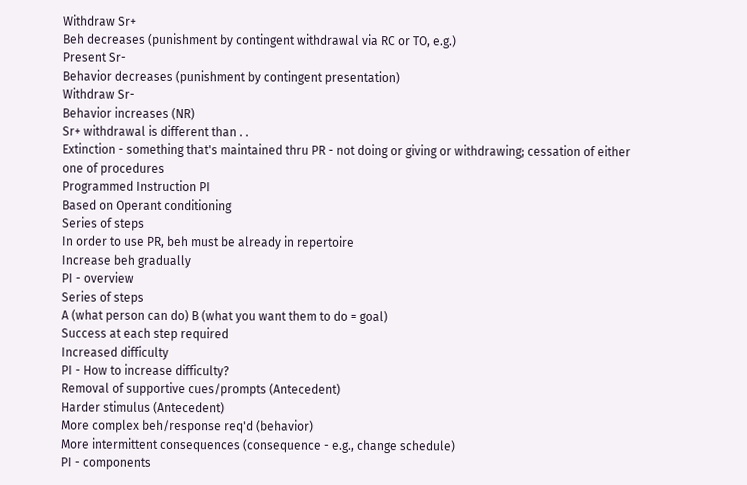Withdraw Sr+
Beh decreases (punishment by contingent withdrawal via RC or TO, e.g.)
Present Sr-
Behavior decreases (punishment by contingent presentation)
Withdraw Sr-
Behavior increases (NR)
Sr+ withdrawal is different than . .
Extinction - something that's maintained thru PR - not doing or giving or withdrawing; cessation of either one of procedures
Programmed Instruction PI
Based on Operant conditioning
Series of steps
In order to use PR, beh must be already in repertoire
Increase beh gradually
PI - overview
Series of steps
A (what person can do) B (what you want them to do = goal)
Success at each step required
Increased difficulty
PI - How to increase difficulty?
Removal of supportive cues/prompts (Antecedent)
Harder stimulus (Antecedent)
More complex beh/response req'd (behavior)
More intermittent consequences (consequence - e.g., change schedule)
PI - components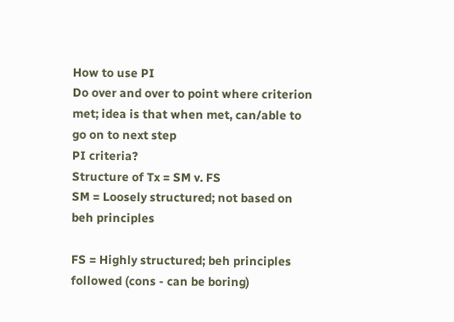How to use PI
Do over and over to point where criterion met; idea is that when met, can/able to go on to next step
PI criteria?
Structure of Tx = SM v. FS
SM = Loosely structured; not based on beh principles

FS = Highly structured; beh principles followed (cons - can be boring)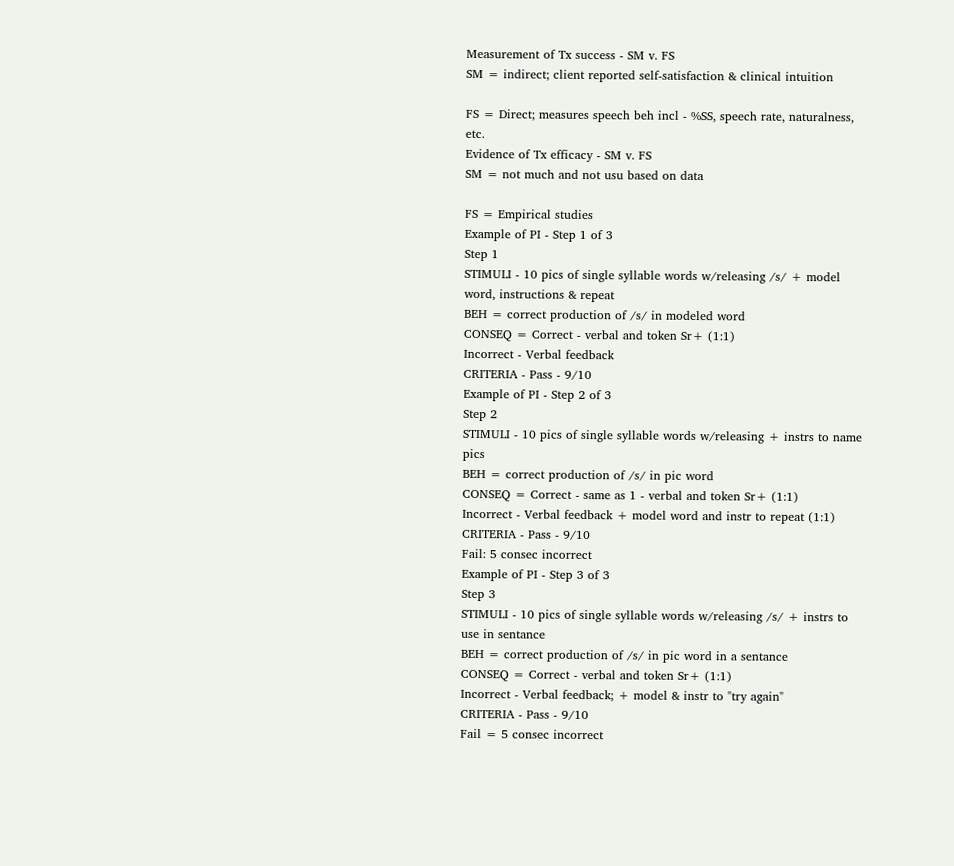Measurement of Tx success - SM v. FS
SM = indirect; client reported self-satisfaction & clinical intuition

FS = Direct; measures speech beh incl - %SS, speech rate, naturalness, etc.
Evidence of Tx efficacy - SM v. FS
SM = not much and not usu based on data

FS = Empirical studies
Example of PI - Step 1 of 3
Step 1
STIMULI - 10 pics of single syllable words w/releasing /s/ + model word, instructions & repeat
BEH = correct production of /s/ in modeled word
CONSEQ = Correct - verbal and token Sr+ (1:1)
Incorrect - Verbal feedback
CRITERIA - Pass - 9/10
Example of PI - Step 2 of 3
Step 2
STIMULI - 10 pics of single syllable words w/releasing + instrs to name pics
BEH = correct production of /s/ in pic word
CONSEQ = Correct - same as 1 - verbal and token Sr+ (1:1)
Incorrect - Verbal feedback + model word and instr to repeat (1:1)
CRITERIA - Pass - 9/10
Fail: 5 consec incorrect
Example of PI - Step 3 of 3
Step 3
STIMULI - 10 pics of single syllable words w/releasing /s/ + instrs to use in sentance
BEH = correct production of /s/ in pic word in a sentance
CONSEQ = Correct - verbal and token Sr+ (1:1)
Incorrect - Verbal feedback; + model & instr to "try again"
CRITERIA - Pass - 9/10
Fail = 5 consec incorrect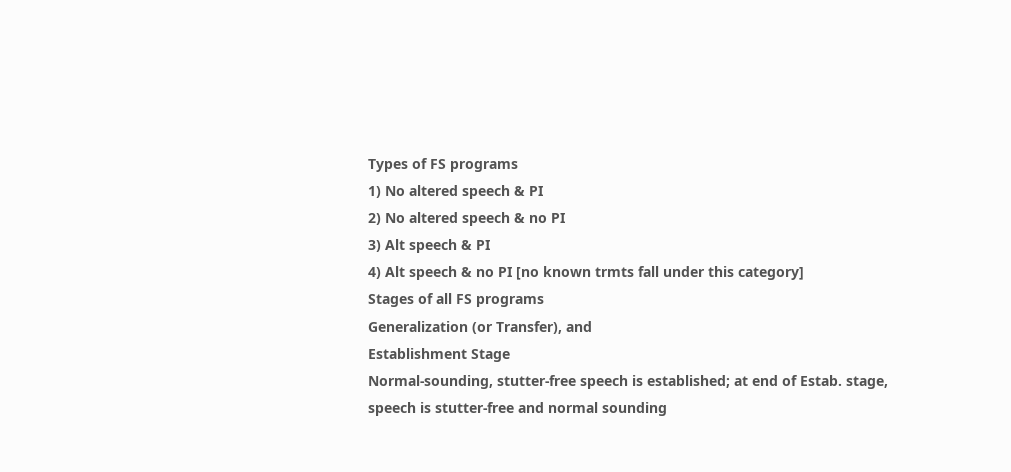Types of FS programs
1) No altered speech & PI
2) No altered speech & no PI
3) Alt speech & PI
4) Alt speech & no PI [no known trmts fall under this category]
Stages of all FS programs
Generalization (or Transfer), and
Establishment Stage
Normal-sounding, stutter-free speech is established; at end of Estab. stage, speech is stutter-free and normal sounding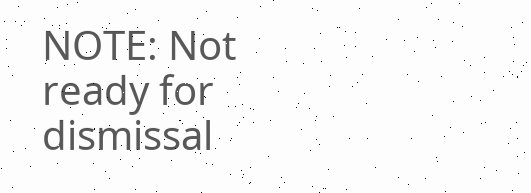NOTE: Not ready for dismissal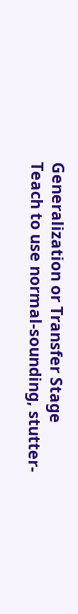Generalization or Transfer Stage
Teach to use normal-sounding, stutter-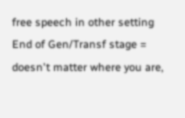free speech in other setting
End of Gen/Transf stage = doesn't matter where you are,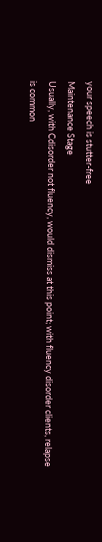your speech is stutter-free
Maintenance Stage
Usually, with Cdisorder not fluency, would dismiss at this point; with fluency disorder clients, relapse is common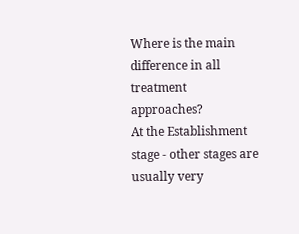Where is the main difference in all treatment approaches?
At the Establishment stage - other stages are usually very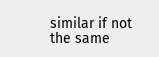similar if not the same